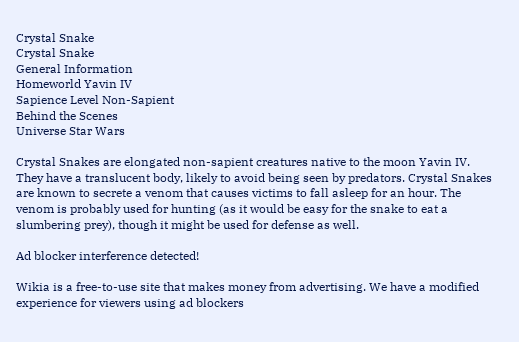Crystal Snake
Crystal Snake
General Information
Homeworld Yavin IV
Sapience Level Non-Sapient
Behind the Scenes
Universe Star Wars

Crystal Snakes are elongated non-sapient creatures native to the moon Yavin IV. They have a translucent body, likely to avoid being seen by predators. Crystal Snakes are known to secrete a venom that causes victims to fall asleep for an hour. The venom is probably used for hunting (as it would be easy for the snake to eat a slumbering prey), though it might be used for defense as well.

Ad blocker interference detected!

Wikia is a free-to-use site that makes money from advertising. We have a modified experience for viewers using ad blockers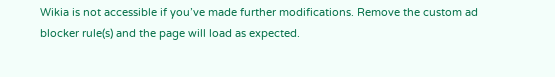Wikia is not accessible if you’ve made further modifications. Remove the custom ad blocker rule(s) and the page will load as expected.